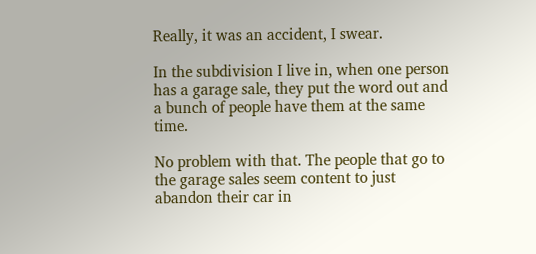Really, it was an accident, I swear.

In the subdivision I live in, when one person has a garage sale, they put the word out and a bunch of people have them at the same time.

No problem with that. The people that go to the garage sales seem content to just abandon their car in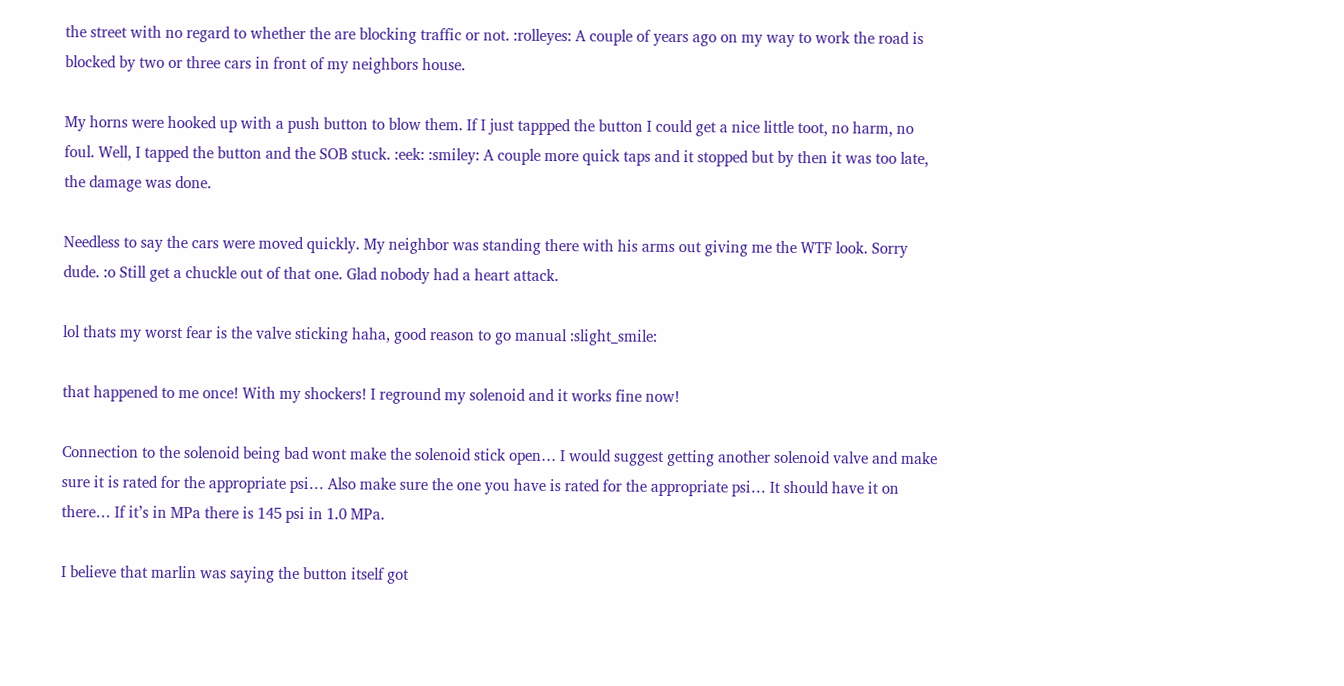the street with no regard to whether the are blocking traffic or not. :rolleyes: A couple of years ago on my way to work the road is blocked by two or three cars in front of my neighbors house.

My horns were hooked up with a push button to blow them. If I just tappped the button I could get a nice little toot, no harm, no foul. Well, I tapped the button and the SOB stuck. :eek: :smiley: A couple more quick taps and it stopped but by then it was too late, the damage was done.

Needless to say the cars were moved quickly. My neighbor was standing there with his arms out giving me the WTF look. Sorry dude. :o Still get a chuckle out of that one. Glad nobody had a heart attack.

lol thats my worst fear is the valve sticking haha, good reason to go manual :slight_smile:

that happened to me once! With my shockers! I reground my solenoid and it works fine now!

Connection to the solenoid being bad wont make the solenoid stick open… I would suggest getting another solenoid valve and make sure it is rated for the appropriate psi… Also make sure the one you have is rated for the appropriate psi… It should have it on there… If it’s in MPa there is 145 psi in 1.0 MPa.

I believe that marlin was saying the button itself got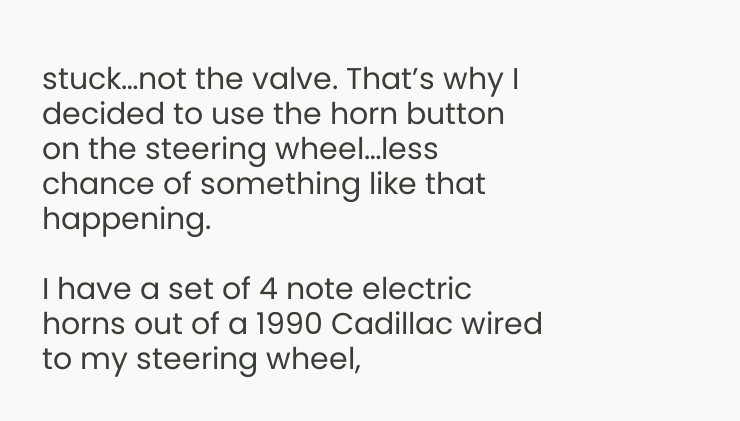stuck…not the valve. That’s why I decided to use the horn button on the steering wheel…less chance of something like that happening.

I have a set of 4 note electric horns out of a 1990 Cadillac wired to my steering wheel,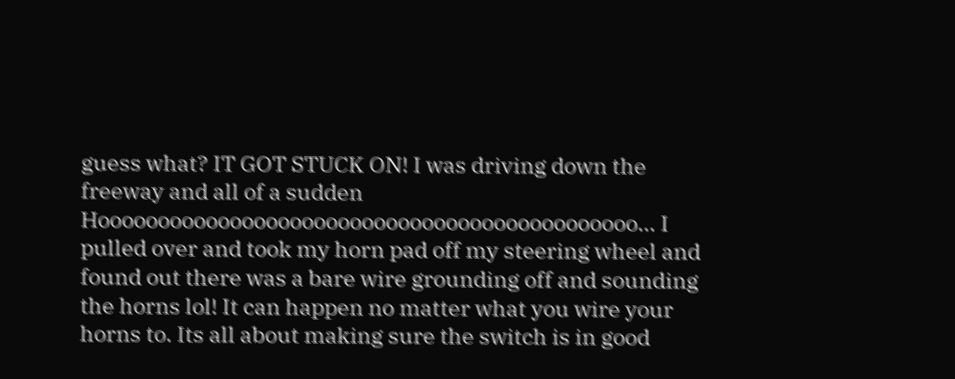guess what? IT GOT STUCK ON! I was driving down the freeway and all of a sudden Hooooooooooooooooooooooooooooooooooooooooooooo… I pulled over and took my horn pad off my steering wheel and found out there was a bare wire grounding off and sounding the horns lol! It can happen no matter what you wire your horns to. Its all about making sure the switch is in good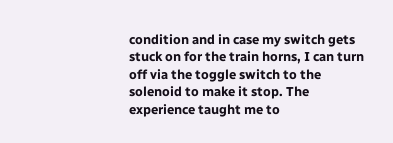condition and in case my switch gets stuck on for the train horns, I can turn off via the toggle switch to the solenoid to make it stop. The experience taught me to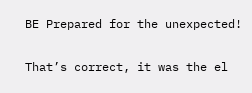BE Prepared for the unexpected!

That’s correct, it was the el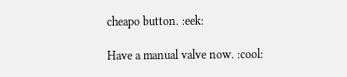cheapo button. :eek:

Have a manual valve now. :cool: